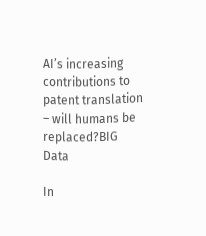AI’s increasing contributions to patent translation – will humans be replaced?BIG Data

In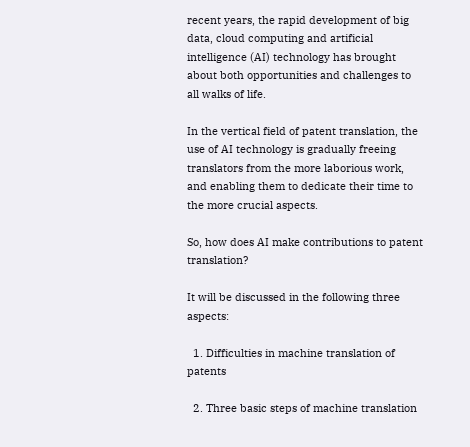recent years, the rapid development of big data, cloud computing and artificial intelligence (AI) technology has brought about both opportunities and challenges to all walks of life.

In the vertical field of patent translation, the use of AI technology is gradually freeing translators from the more laborious work, and enabling them to dedicate their time to the more crucial aspects.

So, how does AI make contributions to patent translation?

It will be discussed in the following three aspects:

  1. Difficulties in machine translation of patents

  2. Three basic steps of machine translation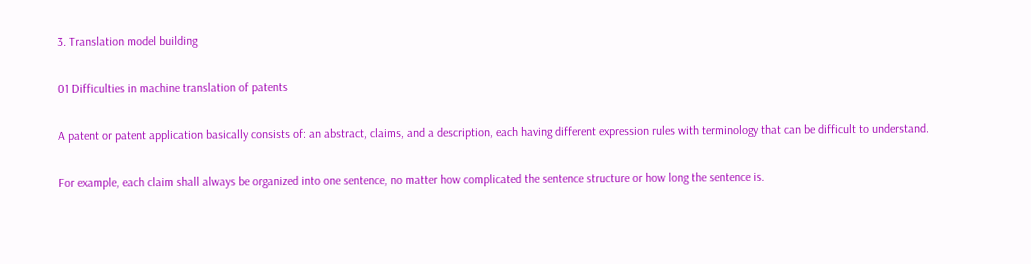3. Translation model building

01 Difficulties in machine translation of patents

A patent or patent application basically consists of: an abstract, claims, and a description, each having different expression rules with terminology that can be difficult to understand.

For example, each claim shall always be organized into one sentence, no matter how complicated the sentence structure or how long the sentence is.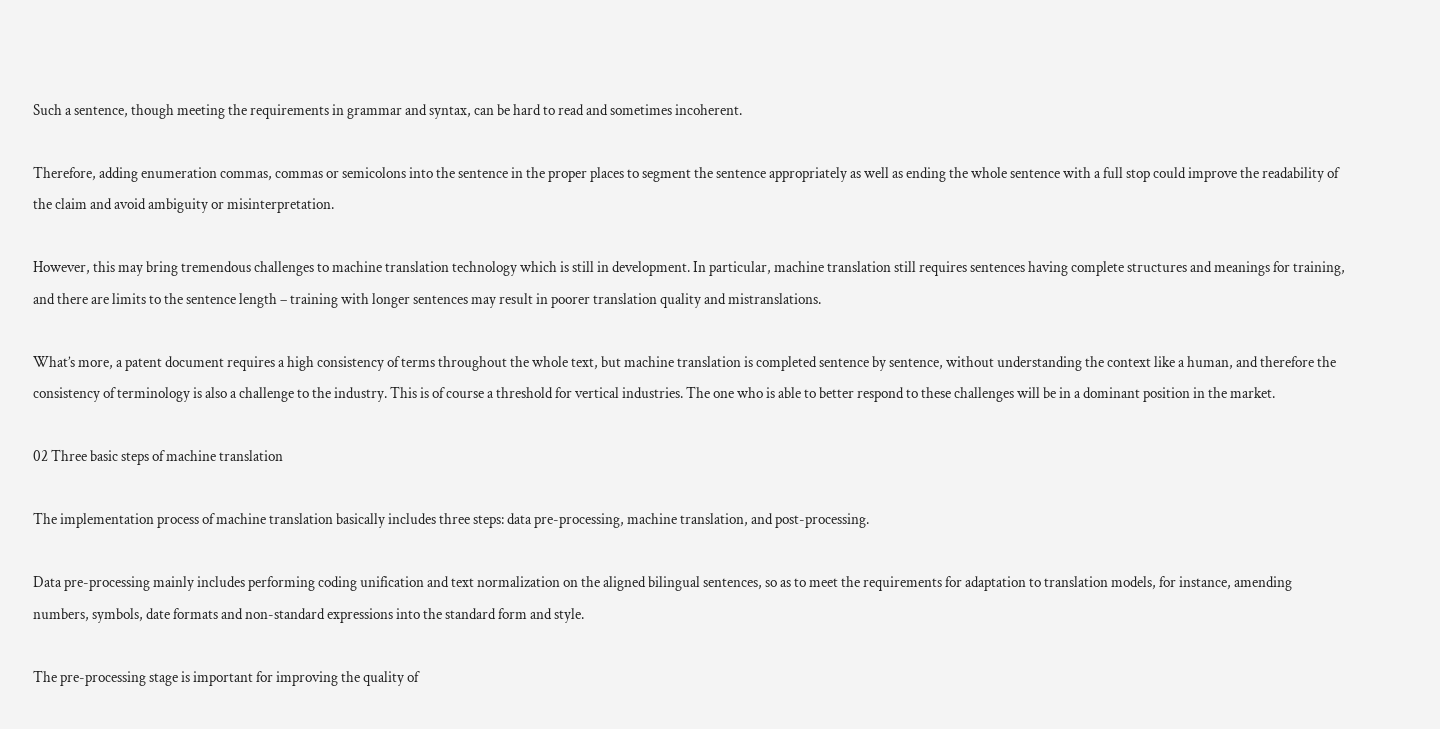Such a sentence, though meeting the requirements in grammar and syntax, can be hard to read and sometimes incoherent.

Therefore, adding enumeration commas, commas or semicolons into the sentence in the proper places to segment the sentence appropriately as well as ending the whole sentence with a full stop could improve the readability of the claim and avoid ambiguity or misinterpretation.

However, this may bring tremendous challenges to machine translation technology which is still in development. In particular, machine translation still requires sentences having complete structures and meanings for training, and there are limits to the sentence length – training with longer sentences may result in poorer translation quality and mistranslations.

What’s more, a patent document requires a high consistency of terms throughout the whole text, but machine translation is completed sentence by sentence, without understanding the context like a human, and therefore the consistency of terminology is also a challenge to the industry. This is of course a threshold for vertical industries. The one who is able to better respond to these challenges will be in a dominant position in the market.

02 Three basic steps of machine translation

The implementation process of machine translation basically includes three steps: data pre-processing, machine translation, and post-processing.

Data pre-processing mainly includes performing coding unification and text normalization on the aligned bilingual sentences, so as to meet the requirements for adaptation to translation models, for instance, amending numbers, symbols, date formats and non-standard expressions into the standard form and style.

The pre-processing stage is important for improving the quality of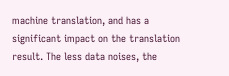machine translation, and has a significant impact on the translation result. The less data noises, the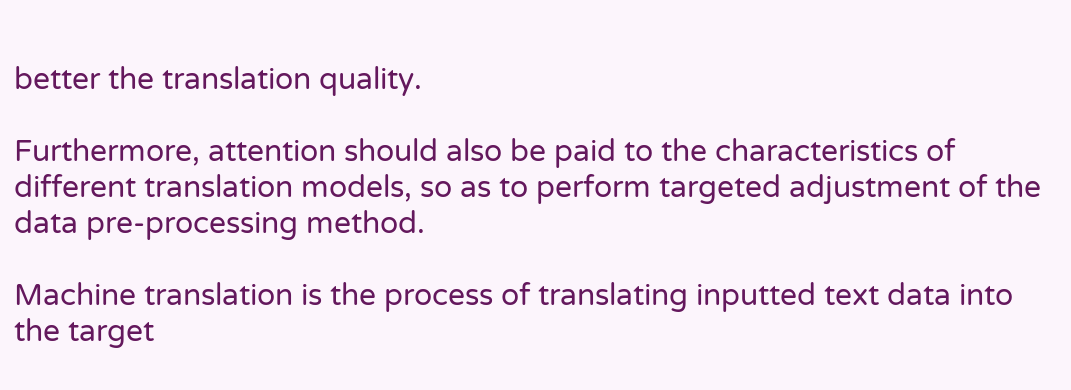better the translation quality.

Furthermore, attention should also be paid to the characteristics of different translation models, so as to perform targeted adjustment of the data pre-processing method.

Machine translation is the process of translating inputted text data into the target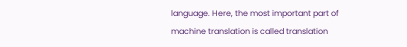language. Here, the most important part of machine translation is called translation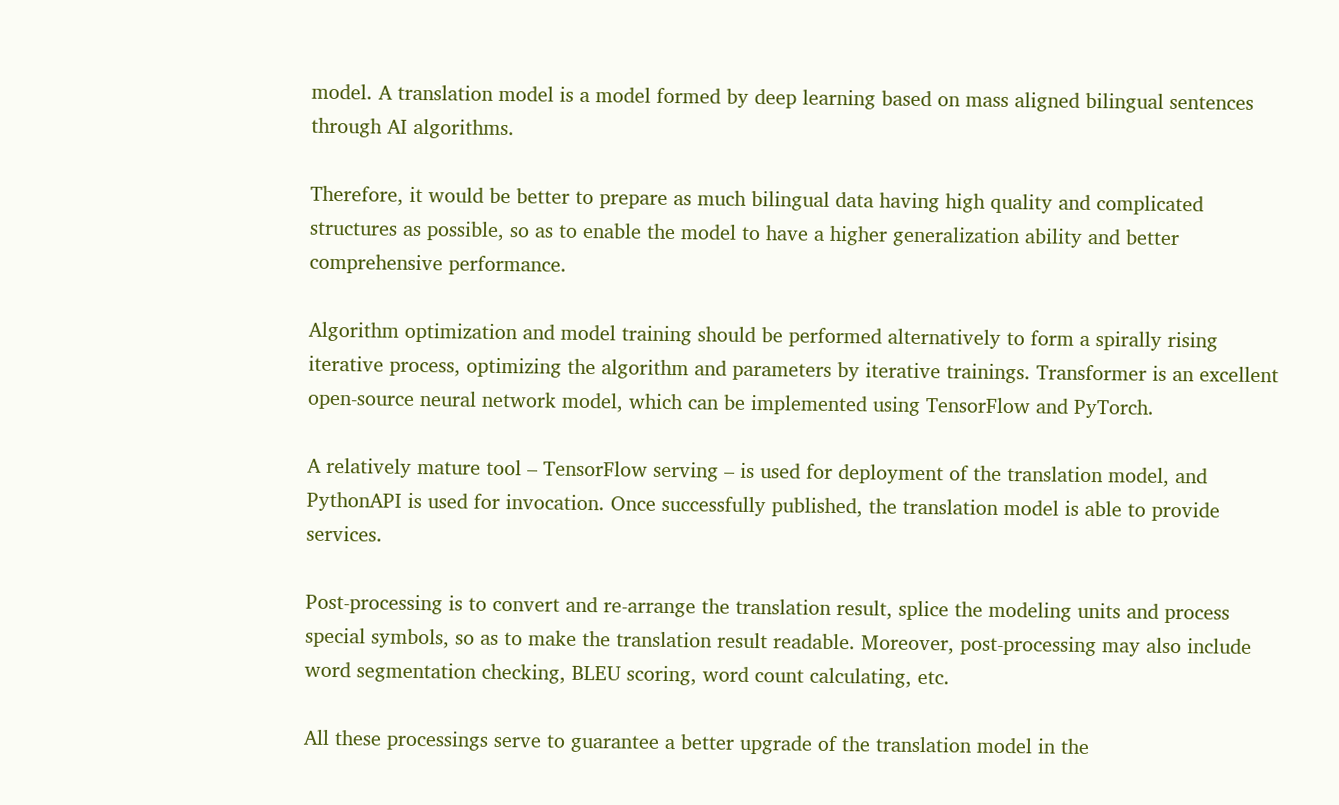model. A translation model is a model formed by deep learning based on mass aligned bilingual sentences through AI algorithms.

Therefore, it would be better to prepare as much bilingual data having high quality and complicated structures as possible, so as to enable the model to have a higher generalization ability and better comprehensive performance.

Algorithm optimization and model training should be performed alternatively to form a spirally rising iterative process, optimizing the algorithm and parameters by iterative trainings. Transformer is an excellent open-source neural network model, which can be implemented using TensorFlow and PyTorch.

A relatively mature tool – TensorFlow serving – is used for deployment of the translation model, and PythonAPI is used for invocation. Once successfully published, the translation model is able to provide services.

Post-processing is to convert and re-arrange the translation result, splice the modeling units and process special symbols, so as to make the translation result readable. Moreover, post-processing may also include word segmentation checking, BLEU scoring, word count calculating, etc.

All these processings serve to guarantee a better upgrade of the translation model in the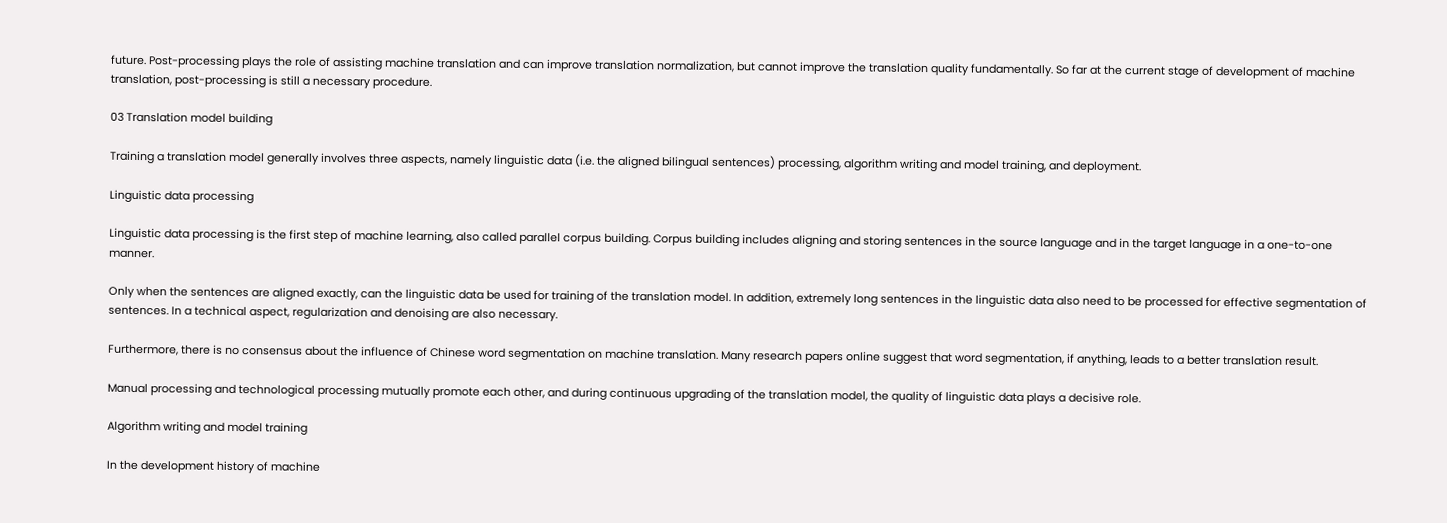future. Post-processing plays the role of assisting machine translation and can improve translation normalization, but cannot improve the translation quality fundamentally. So far at the current stage of development of machine translation, post-processing is still a necessary procedure.

03 Translation model building

Training a translation model generally involves three aspects, namely linguistic data (i.e. the aligned bilingual sentences) processing, algorithm writing and model training, and deployment.

Linguistic data processing

Linguistic data processing is the first step of machine learning, also called parallel corpus building. Corpus building includes aligning and storing sentences in the source language and in the target language in a one-to-one manner.

Only when the sentences are aligned exactly, can the linguistic data be used for training of the translation model. In addition, extremely long sentences in the linguistic data also need to be processed for effective segmentation of sentences. In a technical aspect, regularization and denoising are also necessary.

Furthermore, there is no consensus about the influence of Chinese word segmentation on machine translation. Many research papers online suggest that word segmentation, if anything, leads to a better translation result.

Manual processing and technological processing mutually promote each other, and during continuous upgrading of the translation model, the quality of linguistic data plays a decisive role.

Algorithm writing and model training

In the development history of machine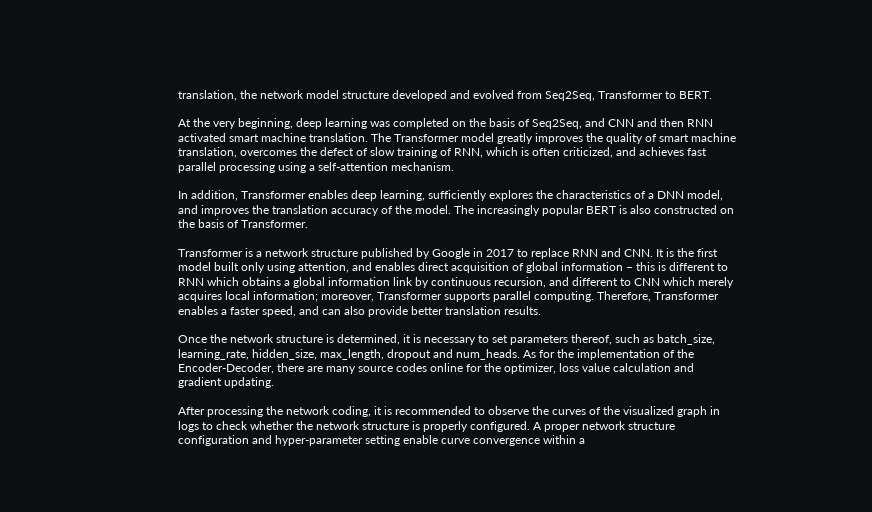translation, the network model structure developed and evolved from Seq2Seq, Transformer to BERT.

At the very beginning, deep learning was completed on the basis of Seq2Seq, and CNN and then RNN activated smart machine translation. The Transformer model greatly improves the quality of smart machine translation, overcomes the defect of slow training of RNN, which is often criticized, and achieves fast parallel processing using a self-attention mechanism.

In addition, Transformer enables deep learning, sufficiently explores the characteristics of a DNN model, and improves the translation accuracy of the model. The increasingly popular BERT is also constructed on the basis of Transformer.

Transformer is a network structure published by Google in 2017 to replace RNN and CNN. It is the first model built only using attention, and enables direct acquisition of global information – this is different to RNN which obtains a global information link by continuous recursion, and different to CNN which merely acquires local information; moreover, Transformer supports parallel computing. Therefore, Transformer enables a faster speed, and can also provide better translation results.

Once the network structure is determined, it is necessary to set parameters thereof, such as batch_size, learning_rate, hidden_size, max_length, dropout and num_heads. As for the implementation of the Encoder-Decoder, there are many source codes online for the optimizer, loss value calculation and gradient updating.

After processing the network coding, it is recommended to observe the curves of the visualized graph in logs to check whether the network structure is properly configured. A proper network structure configuration and hyper-parameter setting enable curve convergence within a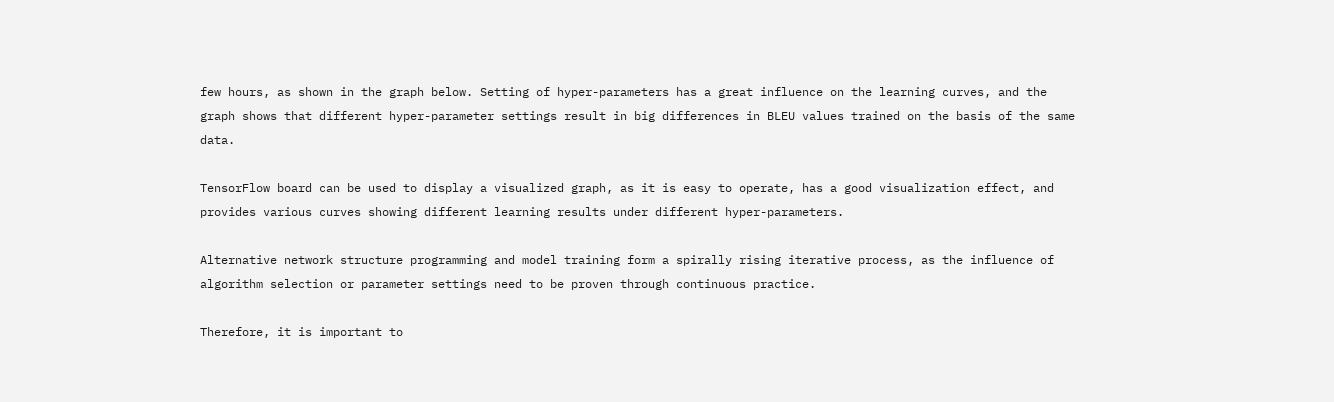few hours, as shown in the graph below. Setting of hyper-parameters has a great influence on the learning curves, and the graph shows that different hyper-parameter settings result in big differences in BLEU values trained on the basis of the same data.

TensorFlow board can be used to display a visualized graph, as it is easy to operate, has a good visualization effect, and provides various curves showing different learning results under different hyper-parameters.

Alternative network structure programming and model training form a spirally rising iterative process, as the influence of algorithm selection or parameter settings need to be proven through continuous practice.

Therefore, it is important to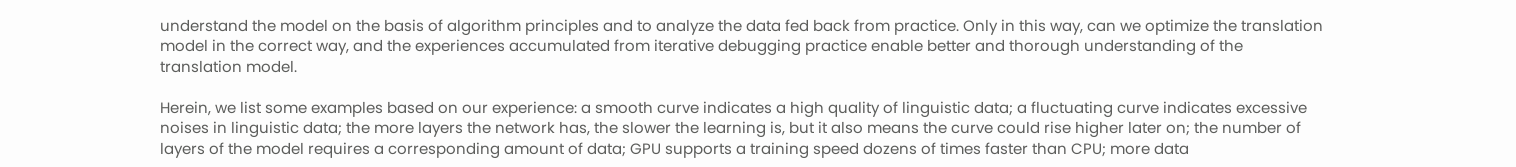understand the model on the basis of algorithm principles and to analyze the data fed back from practice. Only in this way, can we optimize the translation model in the correct way, and the experiences accumulated from iterative debugging practice enable better and thorough understanding of the translation model.

Herein, we list some examples based on our experience: a smooth curve indicates a high quality of linguistic data; a fluctuating curve indicates excessive noises in linguistic data; the more layers the network has, the slower the learning is, but it also means the curve could rise higher later on; the number of layers of the model requires a corresponding amount of data; GPU supports a training speed dozens of times faster than CPU; more data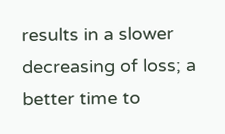results in a slower decreasing of loss; a better time to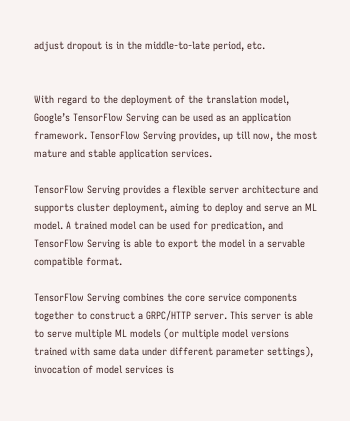adjust dropout is in the middle-to-late period, etc.


With regard to the deployment of the translation model, Google’s TensorFlow Serving can be used as an application framework. TensorFlow Serving provides, up till now, the most mature and stable application services.

TensorFlow Serving provides a flexible server architecture and supports cluster deployment, aiming to deploy and serve an ML model. A trained model can be used for predication, and TensorFlow Serving is able to export the model in a servable compatible format.

TensorFlow Serving combines the core service components together to construct a GRPC/HTTP server. This server is able to serve multiple ML models (or multiple model versions trained with same data under different parameter settings), invocation of model services is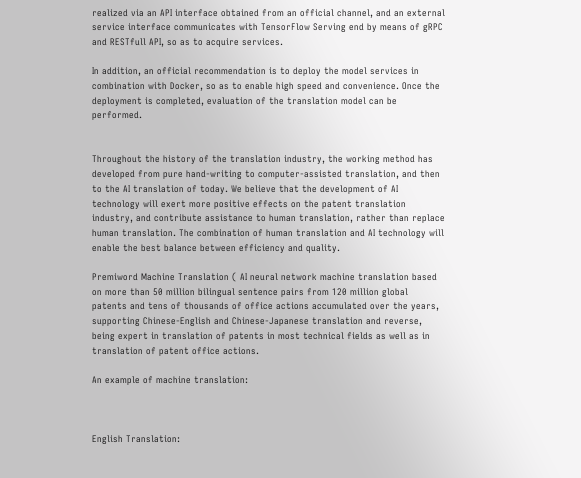realized via an API interface obtained from an official channel, and an external service interface communicates with TensorFlow Serving end by means of gRPC and RESTfull API, so as to acquire services.

In addition, an official recommendation is to deploy the model services in combination with Docker, so as to enable high speed and convenience. Once the deployment is completed, evaluation of the translation model can be performed.


Throughout the history of the translation industry, the working method has developed from pure hand-writing to computer-assisted translation, and then to the AI translation of today. We believe that the development of AI technology will exert more positive effects on the patent translation industry, and contribute assistance to human translation, rather than replace human translation. The combination of human translation and AI technology will enable the best balance between efficiency and quality.

Premiword Machine Translation ( AI neural network machine translation based on more than 50 million bilingual sentence pairs from 120 million global patents and tens of thousands of office actions accumulated over the years, supporting Chinese-English and Chinese-Japanese translation and reverse, being expert in translation of patents in most technical fields as well as in translation of patent office actions.

An example of machine translation:



English Translation: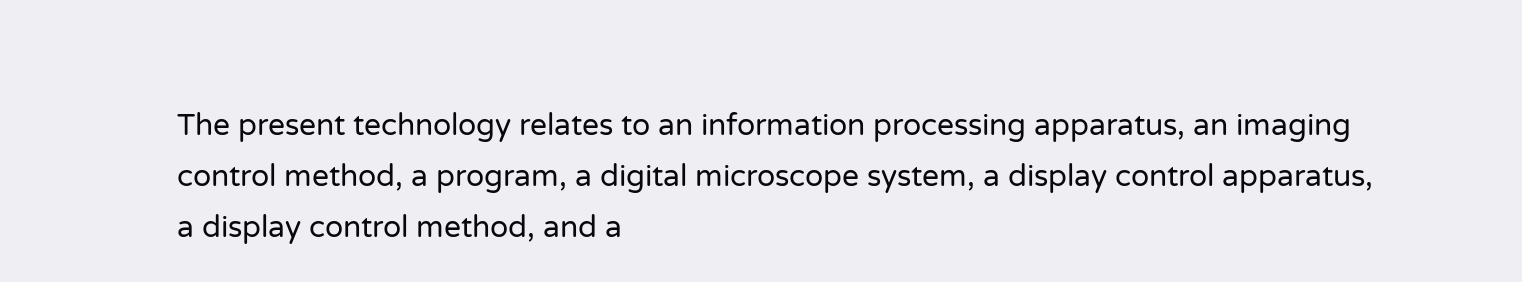The present technology relates to an information processing apparatus, an imaging control method, a program, a digital microscope system, a display control apparatus, a display control method, and a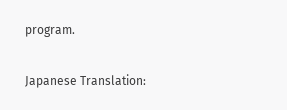program.

Japanese Translation: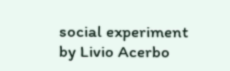social experiment by Livio Acerbo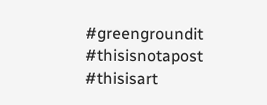#greengroundit #thisisnotapost #thisisart